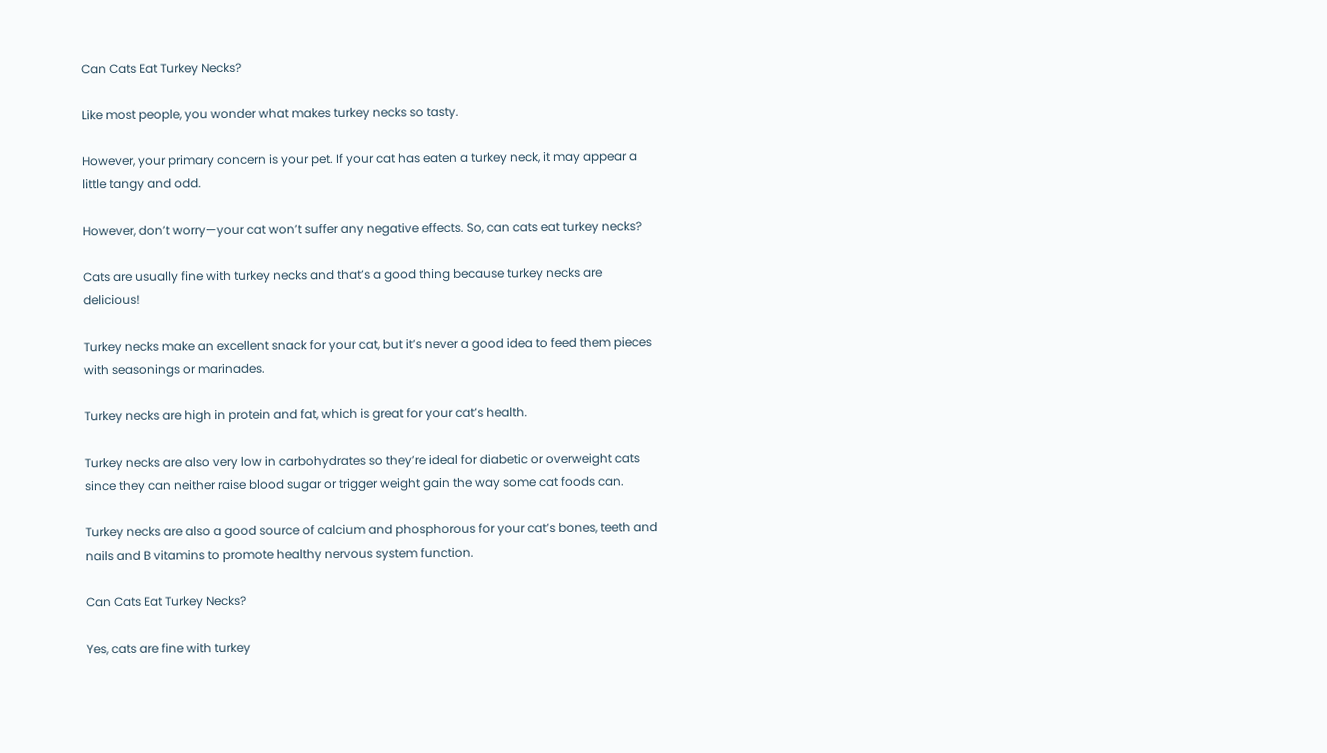Can Cats Eat Turkey Necks?

Like most people, you wonder what makes turkey necks so tasty.

However, your primary concern is your pet. If your cat has eaten a turkey neck, it may appear a little tangy and odd.

However, don’t worry—your cat won’t suffer any negative effects. So, can cats eat turkey necks?

Cats are usually fine with turkey necks and that’s a good thing because turkey necks are delicious!

Turkey necks make an excellent snack for your cat, but it’s never a good idea to feed them pieces with seasonings or marinades.

Turkey necks are high in protein and fat, which is great for your cat’s health.

Turkey necks are also very low in carbohydrates so they’re ideal for diabetic or overweight cats since they can neither raise blood sugar or trigger weight gain the way some cat foods can.

Turkey necks are also a good source of calcium and phosphorous for your cat’s bones, teeth and nails and B vitamins to promote healthy nervous system function.

Can Cats Eat Turkey Necks?

Yes, cats are fine with turkey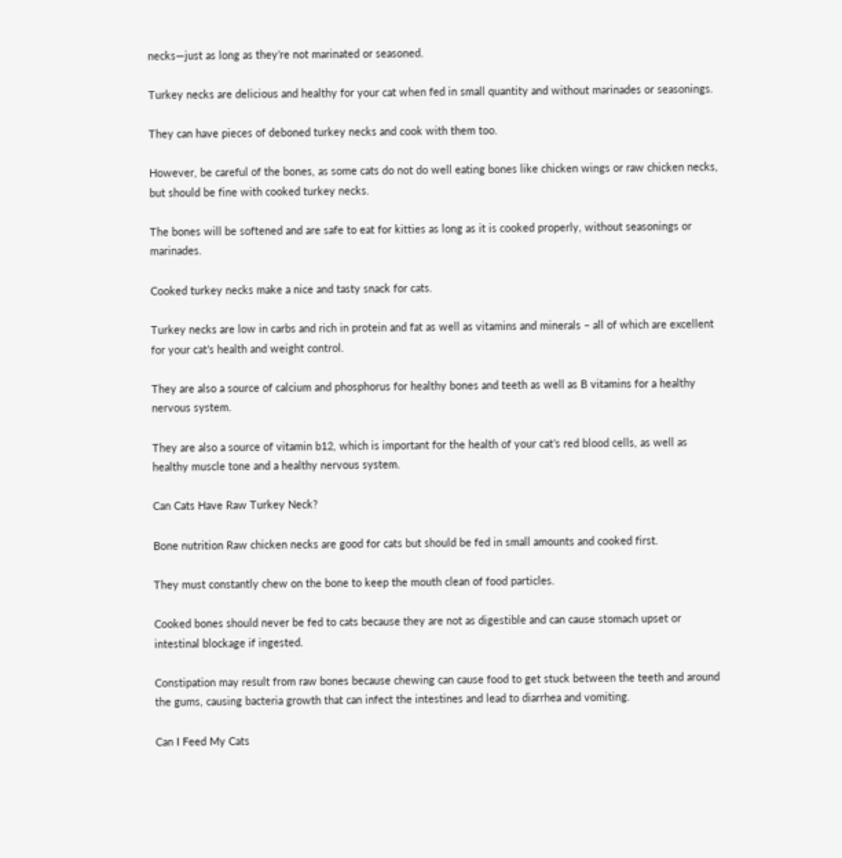necks—just as long as they’re not marinated or seasoned.

Turkey necks are delicious and healthy for your cat when fed in small quantity and without marinades or seasonings.

They can have pieces of deboned turkey necks and cook with them too.

However, be careful of the bones, as some cats do not do well eating bones like chicken wings or raw chicken necks, but should be fine with cooked turkey necks.

The bones will be softened and are safe to eat for kitties as long as it is cooked properly, without seasonings or marinades.

Cooked turkey necks make a nice and tasty snack for cats.

Turkey necks are low in carbs and rich in protein and fat as well as vitamins and minerals – all of which are excellent for your cat’s health and weight control.

They are also a source of calcium and phosphorus for healthy bones and teeth as well as B vitamins for a healthy nervous system.

They are also a source of vitamin b12, which is important for the health of your cat’s red blood cells, as well as healthy muscle tone and a healthy nervous system.

Can Cats Have Raw Turkey Neck?

Bone nutrition Raw chicken necks are good for cats but should be fed in small amounts and cooked first.

They must constantly chew on the bone to keep the mouth clean of food particles.

Cooked bones should never be fed to cats because they are not as digestible and can cause stomach upset or intestinal blockage if ingested.

Constipation may result from raw bones because chewing can cause food to get stuck between the teeth and around the gums, causing bacteria growth that can infect the intestines and lead to diarrhea and vomiting.

Can I Feed My Cats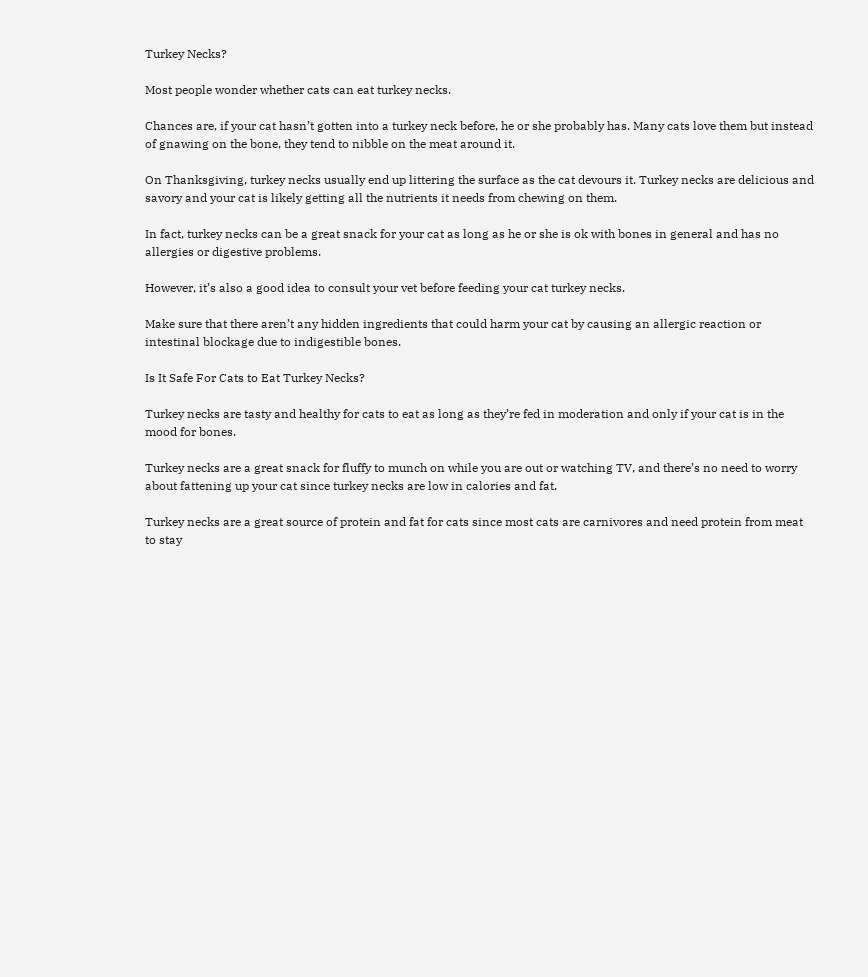Turkey Necks?

Most people wonder whether cats can eat turkey necks.

Chances are, if your cat hasn’t gotten into a turkey neck before, he or she probably has. Many cats love them but instead of gnawing on the bone, they tend to nibble on the meat around it.

On Thanksgiving, turkey necks usually end up littering the surface as the cat devours it. Turkey necks are delicious and savory and your cat is likely getting all the nutrients it needs from chewing on them.

In fact, turkey necks can be a great snack for your cat as long as he or she is ok with bones in general and has no allergies or digestive problems.

However, it’s also a good idea to consult your vet before feeding your cat turkey necks.

Make sure that there aren’t any hidden ingredients that could harm your cat by causing an allergic reaction or intestinal blockage due to indigestible bones.

Is It Safe For Cats to Eat Turkey Necks?

Turkey necks are tasty and healthy for cats to eat as long as they’re fed in moderation and only if your cat is in the mood for bones.

Turkey necks are a great snack for fluffy to munch on while you are out or watching TV, and there’s no need to worry about fattening up your cat since turkey necks are low in calories and fat.

Turkey necks are a great source of protein and fat for cats since most cats are carnivores and need protein from meat to stay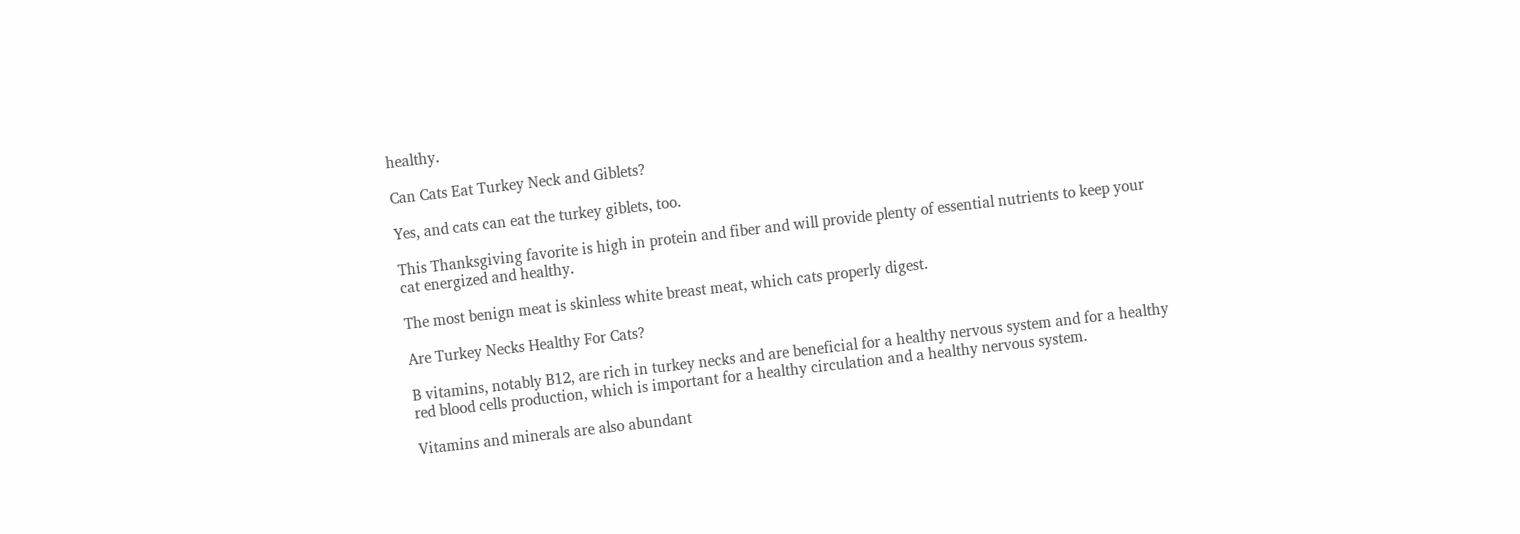healthy.

Can Cats Eat Turkey Neck and Giblets?

Yes, and cats can eat the turkey giblets, too.

This Thanksgiving favorite is high in protein and fiber and will provide plenty of essential nutrients to keep your cat energized and healthy.

The most benign meat is skinless white breast meat, which cats properly digest.

Are Turkey Necks Healthy For Cats?

B vitamins, notably B12, are rich in turkey necks and are beneficial for a healthy nervous system and for a healthy red blood cells production, which is important for a healthy circulation and a healthy nervous system.

Vitamins and minerals are also abundant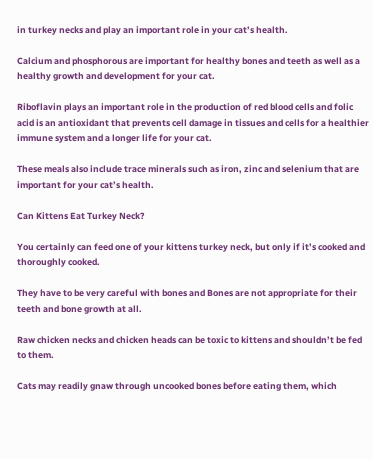in turkey necks and play an important role in your cat’s health.

Calcium and phosphorous are important for healthy bones and teeth as well as a healthy growth and development for your cat.

Riboflavin plays an important role in the production of red blood cells and folic acid is an antioxidant that prevents cell damage in tissues and cells for a healthier immune system and a longer life for your cat.

These meals also include trace minerals such as iron, zinc and selenium that are important for your cat’s health.

Can Kittens Eat Turkey Neck?

You certainly can feed one of your kittens turkey neck, but only if it’s cooked and thoroughly cooked.

They have to be very careful with bones and Bones are not appropriate for their teeth and bone growth at all.

Raw chicken necks and chicken heads can be toxic to kittens and shouldn’t be fed to them.

Cats may readily gnaw through uncooked bones before eating them, which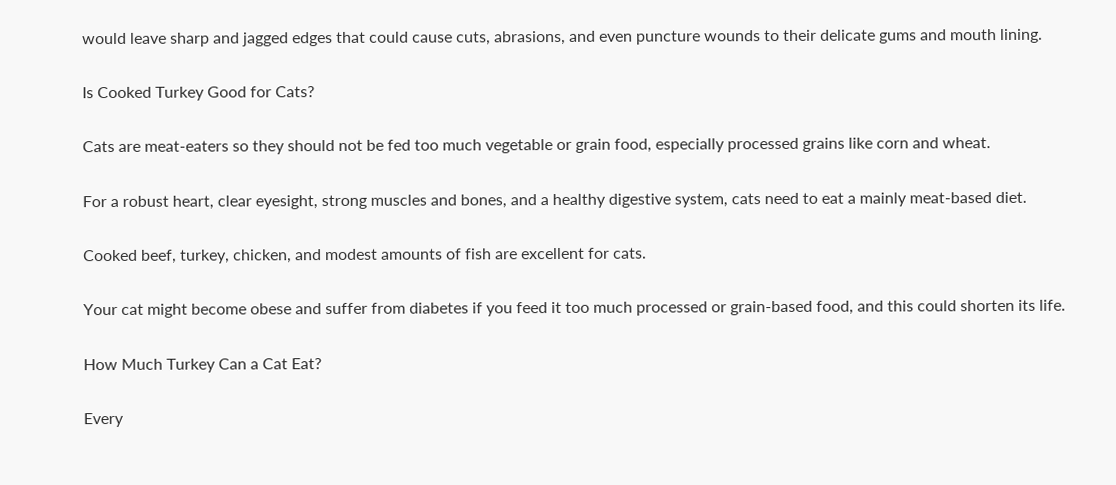would leave sharp and jagged edges that could cause cuts, abrasions, and even puncture wounds to their delicate gums and mouth lining.

Is Cooked Turkey Good for Cats?

Cats are meat-eaters so they should not be fed too much vegetable or grain food, especially processed grains like corn and wheat.

For a robust heart, clear eyesight, strong muscles and bones, and a healthy digestive system, cats need to eat a mainly meat-based diet.

Cooked beef, turkey, chicken, and modest amounts of fish are excellent for cats.

Your cat might become obese and suffer from diabetes if you feed it too much processed or grain-based food, and this could shorten its life.

How Much Turkey Can a Cat Eat?

Every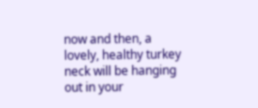now and then, a lovely, healthy turkey neck will be hanging out in your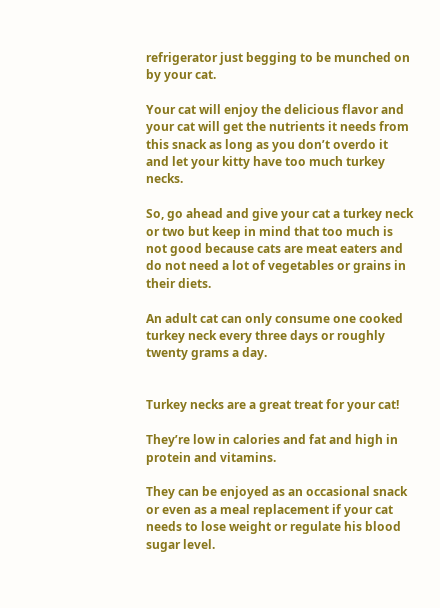refrigerator just begging to be munched on by your cat.

Your cat will enjoy the delicious flavor and your cat will get the nutrients it needs from this snack as long as you don’t overdo it and let your kitty have too much turkey necks.

So, go ahead and give your cat a turkey neck or two but keep in mind that too much is not good because cats are meat eaters and do not need a lot of vegetables or grains in their diets.

An adult cat can only consume one cooked turkey neck every three days or roughly twenty grams a day.


Turkey necks are a great treat for your cat!

They’re low in calories and fat and high in protein and vitamins.

They can be enjoyed as an occasional snack or even as a meal replacement if your cat needs to lose weight or regulate his blood sugar level.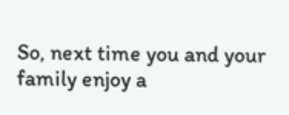So, next time you and your family enjoy a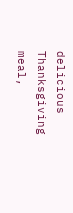delicious Thanksgiving meal,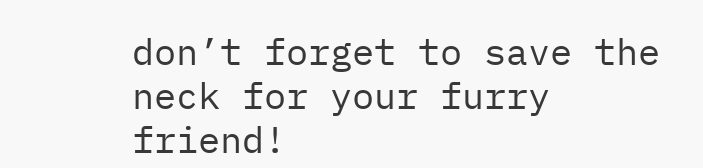don’t forget to save the neck for your furry friend!